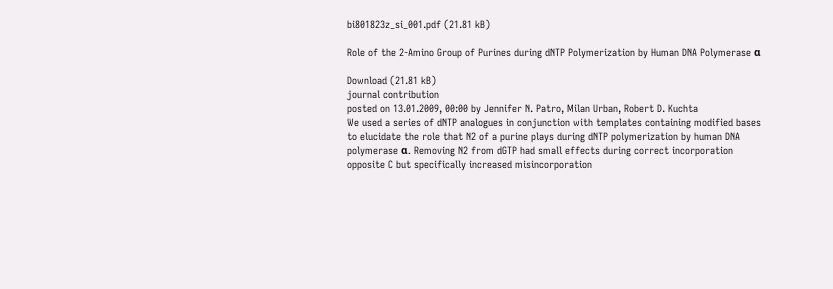bi801823z_si_001.pdf (21.81 kB)

Role of the 2-Amino Group of Purines during dNTP Polymerization by Human DNA Polymerase α

Download (21.81 kB)
journal contribution
posted on 13.01.2009, 00:00 by Jennifer N. Patro, Milan Urban, Robert D. Kuchta
We used a series of dNTP analogues in conjunction with templates containing modified bases to elucidate the role that N2 of a purine plays during dNTP polymerization by human DNA polymerase α. Removing N2 from dGTP had small effects during correct incorporation opposite C but specifically increased misincorporation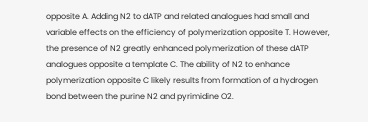opposite A. Adding N2 to dATP and related analogues had small and variable effects on the efficiency of polymerization opposite T. However, the presence of N2 greatly enhanced polymerization of these dATP analogues opposite a template C. The ability of N2 to enhance polymerization opposite C likely results from formation of a hydrogen bond between the purine N2 and pyrimidine O2.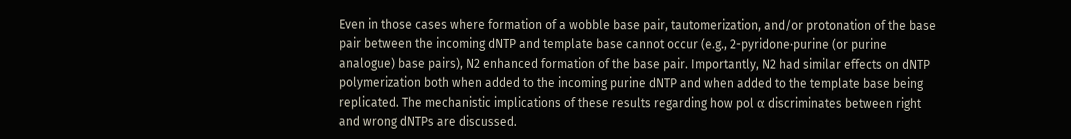Even in those cases where formation of a wobble base pair, tautomerization, and/or protonation of the base pair between the incoming dNTP and template base cannot occur (e.g., 2-pyridone·purine (or purine analogue) base pairs), N2 enhanced formation of the base pair. Importantly, N2 had similar effects on dNTP polymerization both when added to the incoming purine dNTP and when added to the template base being replicated. The mechanistic implications of these results regarding how pol α discriminates between right and wrong dNTPs are discussed.